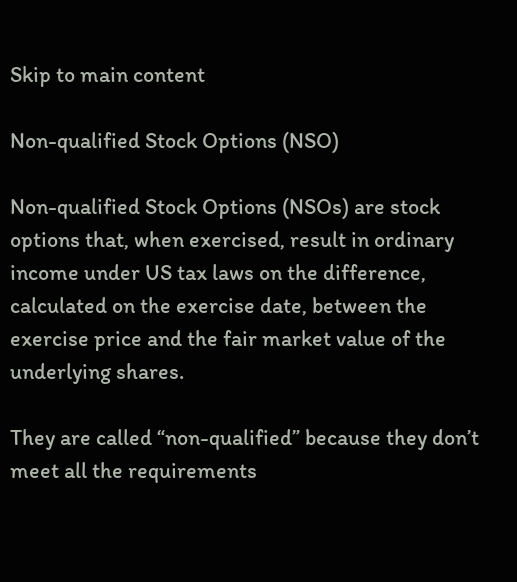Skip to main content

Non-qualified Stock Options (NSO)

Non-qualified Stock Options (NSOs) are stock options that, when exercised, result in ordinary income under US tax laws on the difference, calculated on the exercise date, between the exercise price and the fair market value of the underlying shares.

They are called “non-qualified” because they don’t meet all the requirements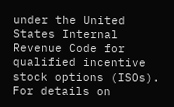under the United States Internal Revenue Code for qualified incentive stock options (ISOs). For details on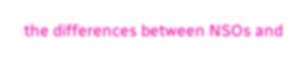the differences between NSOs and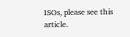ISOs, please see this article.